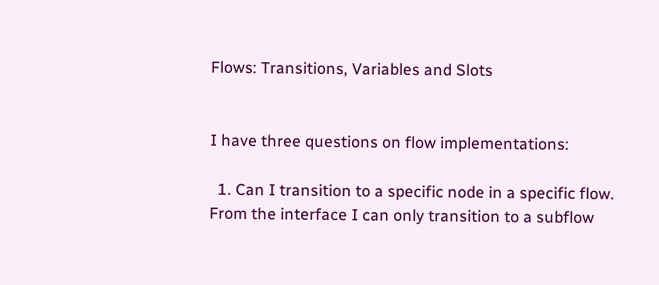Flows: Transitions, Variables and Slots


I have three questions on flow implementations:

  1. Can I transition to a specific node in a specific flow. From the interface I can only transition to a subflow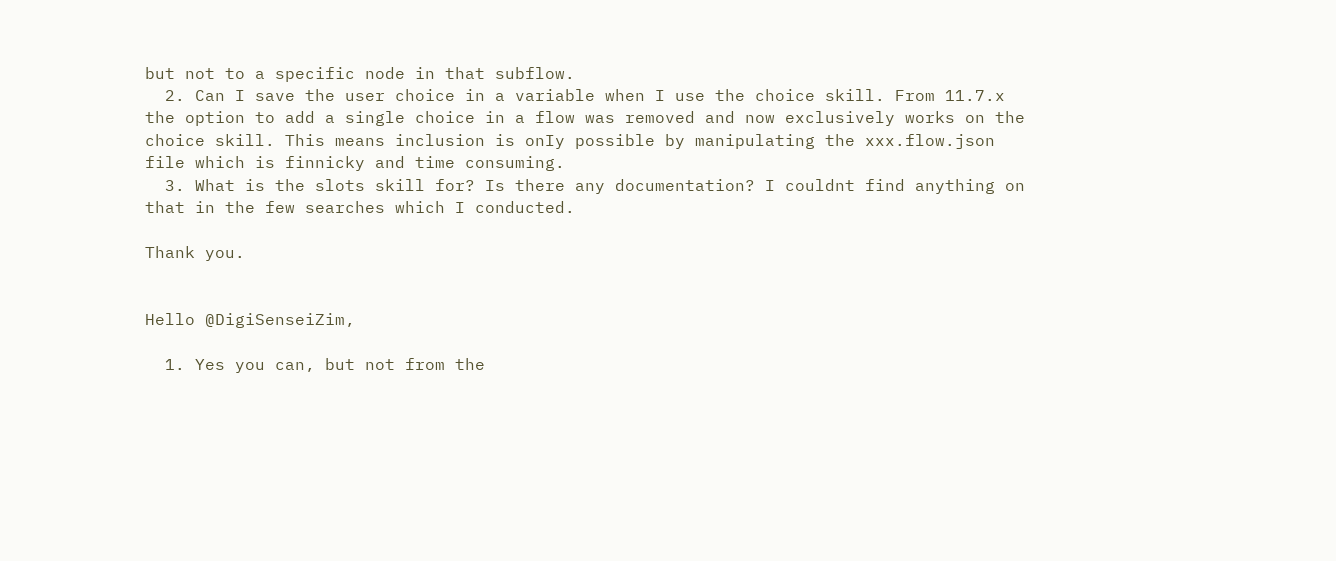but not to a specific node in that subflow.
  2. Can I save the user choice in a variable when I use the choice skill. From 11.7.x the option to add a single choice in a flow was removed and now exclusively works on the choice skill. This means inclusion is onIy possible by manipulating the xxx.flow.json file which is finnicky and time consuming.
  3. What is the slots skill for? Is there any documentation? I couldnt find anything on that in the few searches which I conducted.

Thank you.


Hello @DigiSenseiZim,

  1. Yes you can, but not from the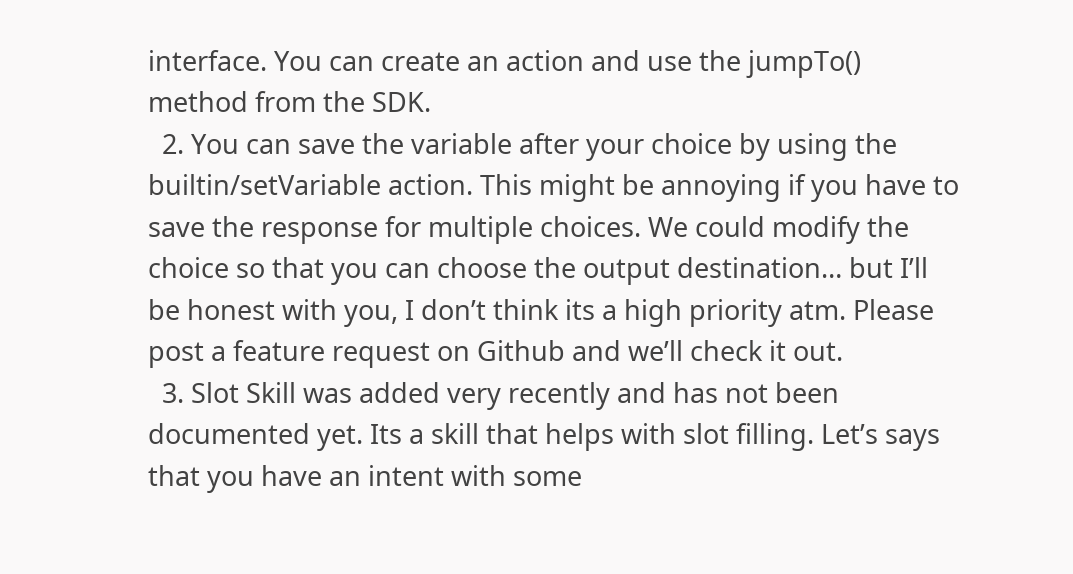interface. You can create an action and use the jumpTo() method from the SDK.
  2. You can save the variable after your choice by using the builtin/setVariable action. This might be annoying if you have to save the response for multiple choices. We could modify the choice so that you can choose the output destination… but I’ll be honest with you, I don’t think its a high priority atm. Please post a feature request on Github and we’ll check it out.
  3. Slot Skill was added very recently and has not been documented yet. Its a skill that helps with slot filling. Let’s says that you have an intent with some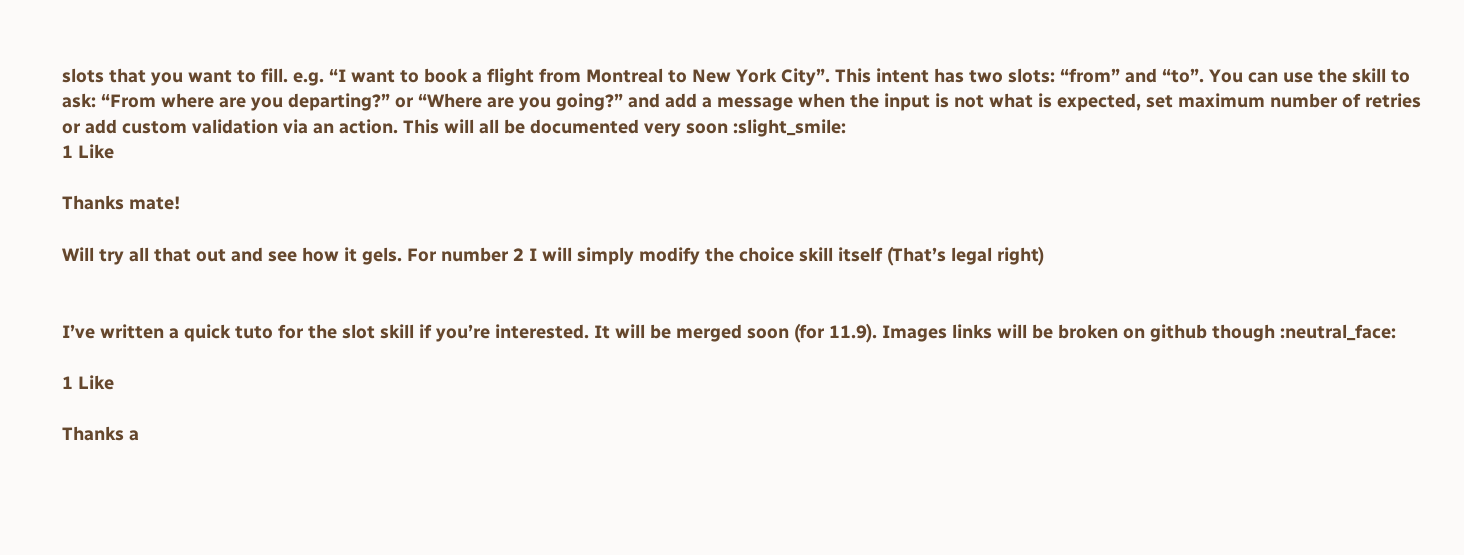slots that you want to fill. e.g. “I want to book a flight from Montreal to New York City”. This intent has two slots: “from” and “to”. You can use the skill to ask: “From where are you departing?” or “Where are you going?” and add a message when the input is not what is expected, set maximum number of retries or add custom validation via an action. This will all be documented very soon :slight_smile:
1 Like

Thanks mate!

Will try all that out and see how it gels. For number 2 I will simply modify the choice skill itself (That’s legal right)


I’ve written a quick tuto for the slot skill if you’re interested. It will be merged soon (for 11.9). Images links will be broken on github though :neutral_face:

1 Like

Thanks a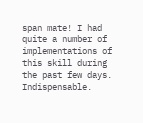span mate! I had quite a number of implementations of this skill during the past few days. Indispensable.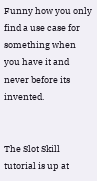Funny how you only find a use case for something when you have it and never before its invented.


The Slot Skill tutorial is up at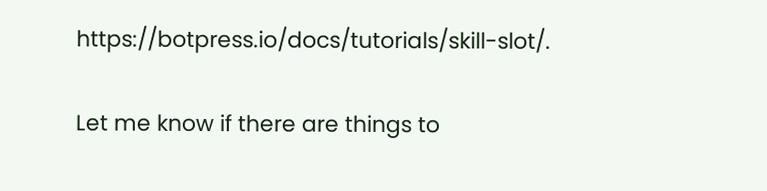https://botpress.io/docs/tutorials/skill-slot/.

Let me know if there are things to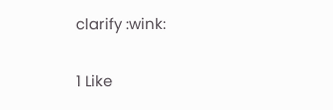clarify :wink:

1 Like